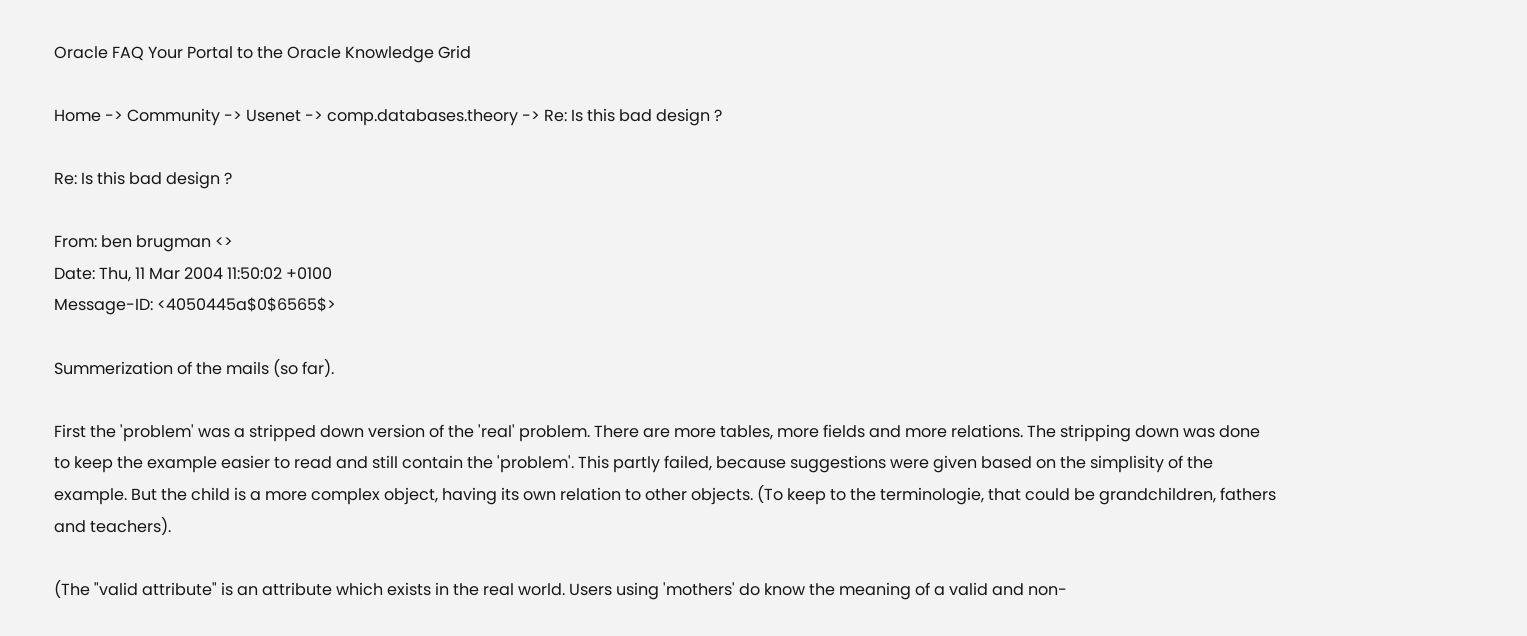Oracle FAQ Your Portal to the Oracle Knowledge Grid

Home -> Community -> Usenet -> comp.databases.theory -> Re: Is this bad design ?

Re: Is this bad design ?

From: ben brugman <>
Date: Thu, 11 Mar 2004 11:50:02 +0100
Message-ID: <4050445a$0$6565$>

Summerization of the mails (so far).

First the 'problem' was a stripped down version of the 'real' problem. There are more tables, more fields and more relations. The stripping down was done to keep the example easier to read and still contain the 'problem'. This partly failed, because suggestions were given based on the simplisity of the example. But the child is a more complex object, having its own relation to other objects. (To keep to the terminologie, that could be grandchildren, fathers and teachers).

(The "valid attribute" is an attribute which exists in the real world. Users using 'mothers' do know the meaning of a valid and non-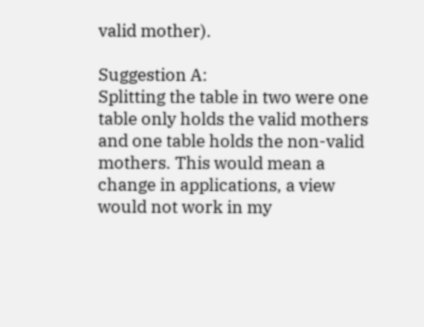valid mother).

Suggestion A:
Splitting the table in two were one table only holds the valid mothers and one table holds the non-valid mothers. This would mean a change in applications, a view would not work in my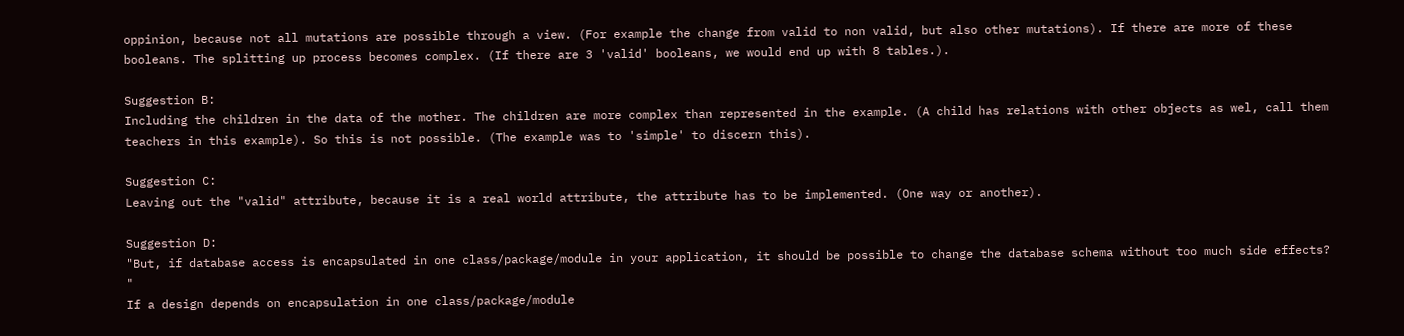oppinion, because not all mutations are possible through a view. (For example the change from valid to non valid, but also other mutations). If there are more of these booleans. The splitting up process becomes complex. (If there are 3 'valid' booleans, we would end up with 8 tables.).

Suggestion B:
Including the children in the data of the mother. The children are more complex than represented in the example. (A child has relations with other objects as wel, call them teachers in this example). So this is not possible. (The example was to 'simple' to discern this).

Suggestion C:
Leaving out the "valid" attribute, because it is a real world attribute, the attribute has to be implemented. (One way or another).

Suggestion D:
"But, if database access is encapsulated in one class/package/module in your application, it should be possible to change the database schema without too much side effects? "
If a design depends on encapsulation in one class/package/module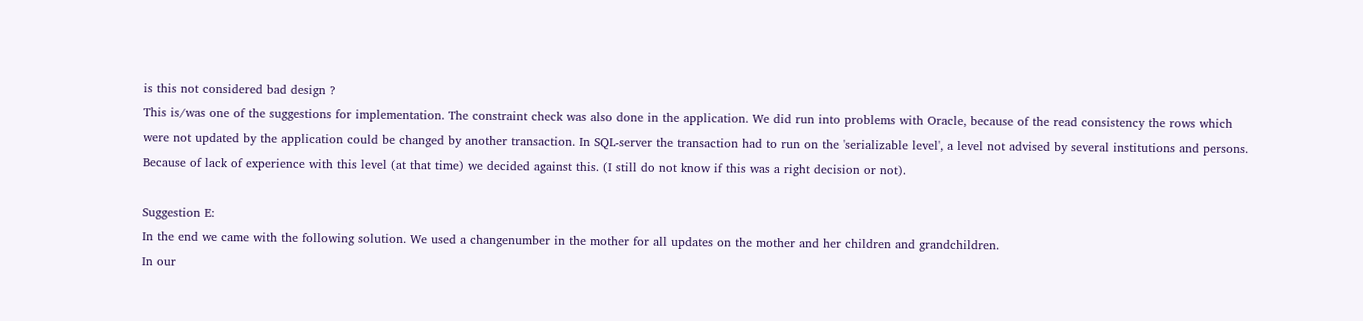is this not considered bad design ?
This is/was one of the suggestions for implementation. The constraint check was also done in the application. We did run into problems with Oracle, because of the read consistency the rows which were not updated by the application could be changed by another transaction. In SQL-server the transaction had to run on the 'serializable level', a level not advised by several institutions and persons. Because of lack of experience with this level (at that time) we decided against this. (I still do not know if this was a right decision or not).

Suggestion E:
In the end we came with the following solution. We used a changenumber in the mother for all updates on the mother and her children and grandchildren.
In our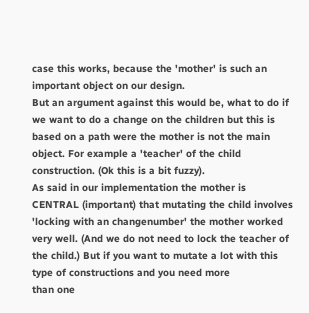case this works, because the 'mother' is such an important object on our design.
But an argument against this would be, what to do if we want to do a change on the children but this is based on a path were the mother is not the main object. For example a 'teacher' of the child construction. (Ok this is a bit fuzzy).
As said in our implementation the mother is CENTRAL (important) that mutating the child involves 'locking with an changenumber' the mother worked very well. (And we do not need to lock the teacher of the child.) But if you want to mutate a lot with this type of constructions and you need more
than one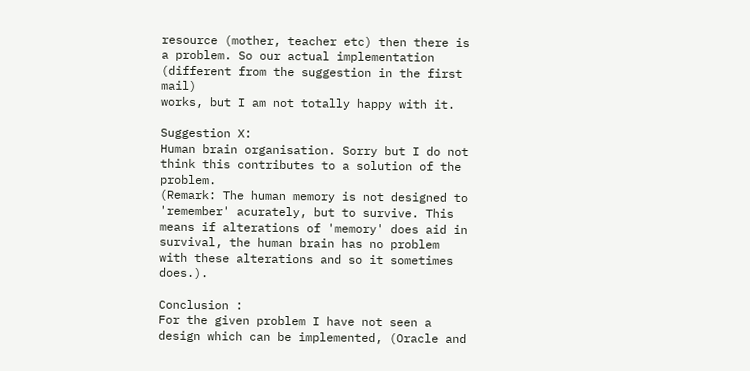resource (mother, teacher etc) then there is a problem. So our actual implementation (different from the suggestion in the first mail)
works, but I am not totally happy with it.

Suggestion X:
Human brain organisation. Sorry but I do not think this contributes to a solution of the problem.
(Remark: The human memory is not designed to 'remember' acurately, but to survive. This means if alterations of 'memory' does aid in survival, the human brain has no problem with these alterations and so it sometimes does.).

Conclusion :
For the given problem I have not seen a design which can be implemented, (Oracle and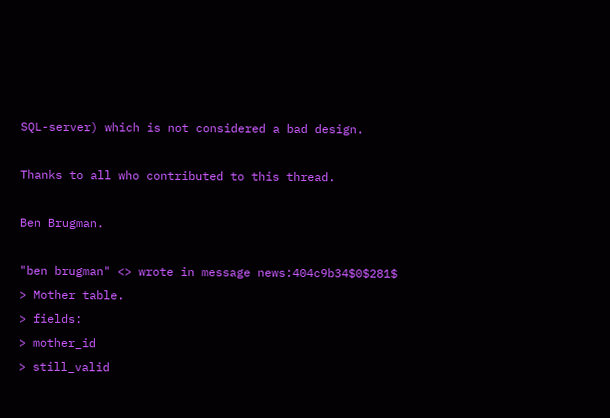SQL-server) which is not considered a bad design.

Thanks to all who contributed to this thread.

Ben Brugman.

"ben brugman" <> wrote in message news:404c9b34$0$281$
> Mother table.
> fields:
> mother_id
> still_valid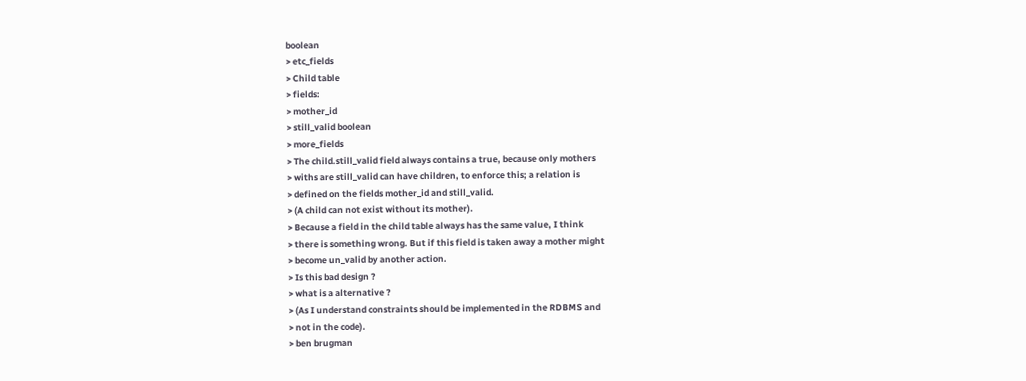boolean
> etc_fields
> Child table
> fields:
> mother_id
> still_valid boolean
> more_fields
> The child.still_valid field always contains a true, because only mothers
> withs are still_valid can have children, to enforce this; a relation is
> defined on the fields mother_id and still_valid.
> (A child can not exist without its mother).
> Because a field in the child table always has the same value, I think
> there is something wrong. But if this field is taken away a mother might
> become un_valid by another action.
> Is this bad design ?
> what is a alternative ?
> (As I understand constraints should be implemented in the RDBMS and
> not in the code).
> ben brugman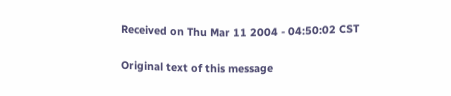Received on Thu Mar 11 2004 - 04:50:02 CST

Original text of this message